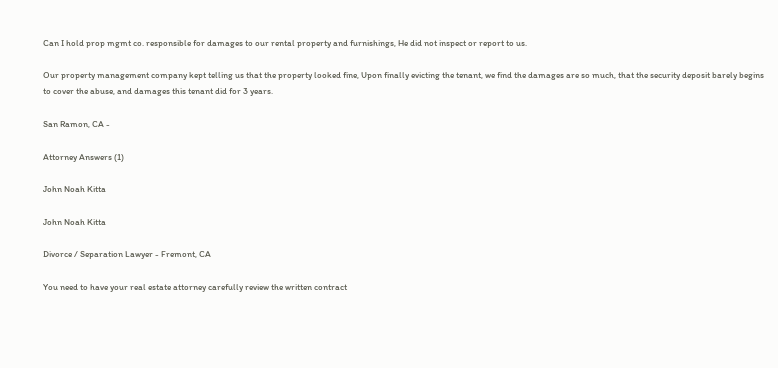Can I hold prop mgmt co. responsible for damages to our rental property and furnishings, He did not inspect or report to us.

Our property management company kept telling us that the property looked fine, Upon finally evicting the tenant, we find the damages are so much, that the security deposit barely begins to cover the abuse, and damages this tenant did for 3 years.

San Ramon, CA -

Attorney Answers (1)

John Noah Kitta

John Noah Kitta

Divorce / Separation Lawyer - Fremont, CA

You need to have your real estate attorney carefully review the written contract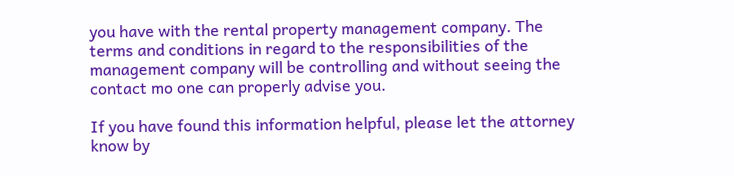you have with the rental property management company. The terms and conditions in regard to the responsibilities of the management company will be controlling and without seeing the contact mo one can properly advise you.

If you have found this information helpful, please let the attorney know by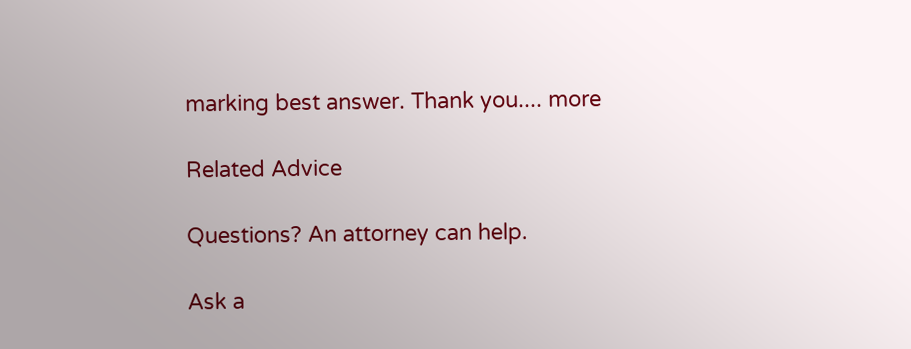marking best answer. Thank you.... more

Related Advice

Questions? An attorney can help.

Ask a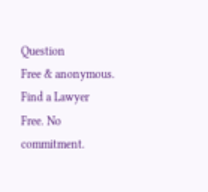Question
Free & anonymous.
Find a Lawyer
Free. No commitment.